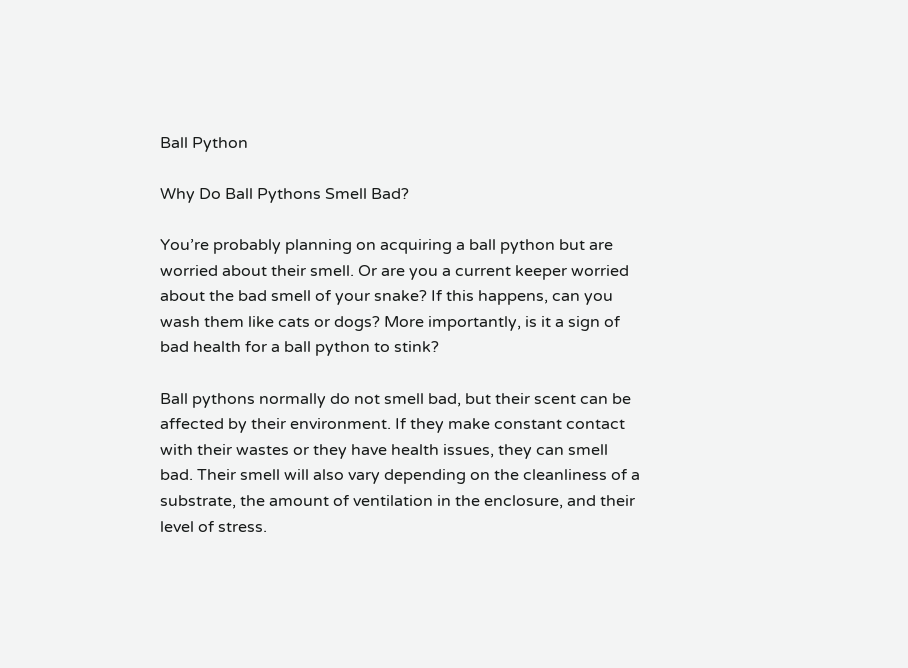Ball Python

Why Do Ball Pythons Smell Bad?

You’re probably planning on acquiring a ball python but are worried about their smell. Or are you a current keeper worried about the bad smell of your snake? If this happens, can you wash them like cats or dogs? More importantly, is it a sign of bad health for a ball python to stink?

Ball pythons normally do not smell bad, but their scent can be affected by their environment. If they make constant contact with their wastes or they have health issues, they can smell bad. Their smell will also vary depending on the cleanliness of a substrate, the amount of ventilation in the enclosure, and their level of stress.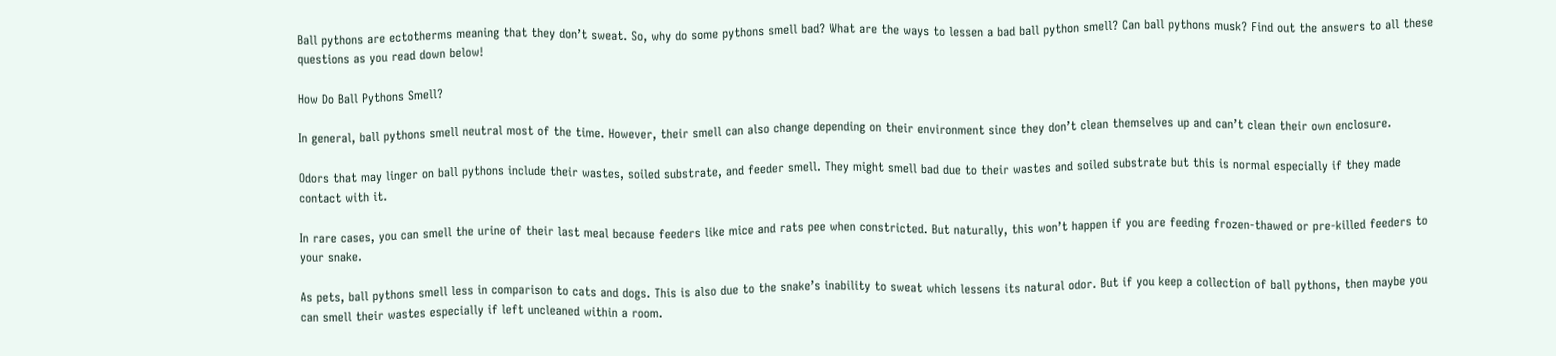Ball pythons are ectotherms meaning that they don’t sweat. So, why do some pythons smell bad? What are the ways to lessen a bad ball python smell? Can ball pythons musk? Find out the answers to all these questions as you read down below!

How Do Ball Pythons Smell?

In general, ball pythons smell neutral most of the time. However, their smell can also change depending on their environment since they don’t clean themselves up and can’t clean their own enclosure.

Odors that may linger on ball pythons include their wastes, soiled substrate, and feeder smell. They might smell bad due to their wastes and soiled substrate but this is normal especially if they made contact with it.

In rare cases, you can smell the urine of their last meal because feeders like mice and rats pee when constricted. But naturally, this won’t happen if you are feeding frozen-thawed or pre-killed feeders to your snake.

As pets, ball pythons smell less in comparison to cats and dogs. This is also due to the snake’s inability to sweat which lessens its natural odor. But if you keep a collection of ball pythons, then maybe you can smell their wastes especially if left uncleaned within a room.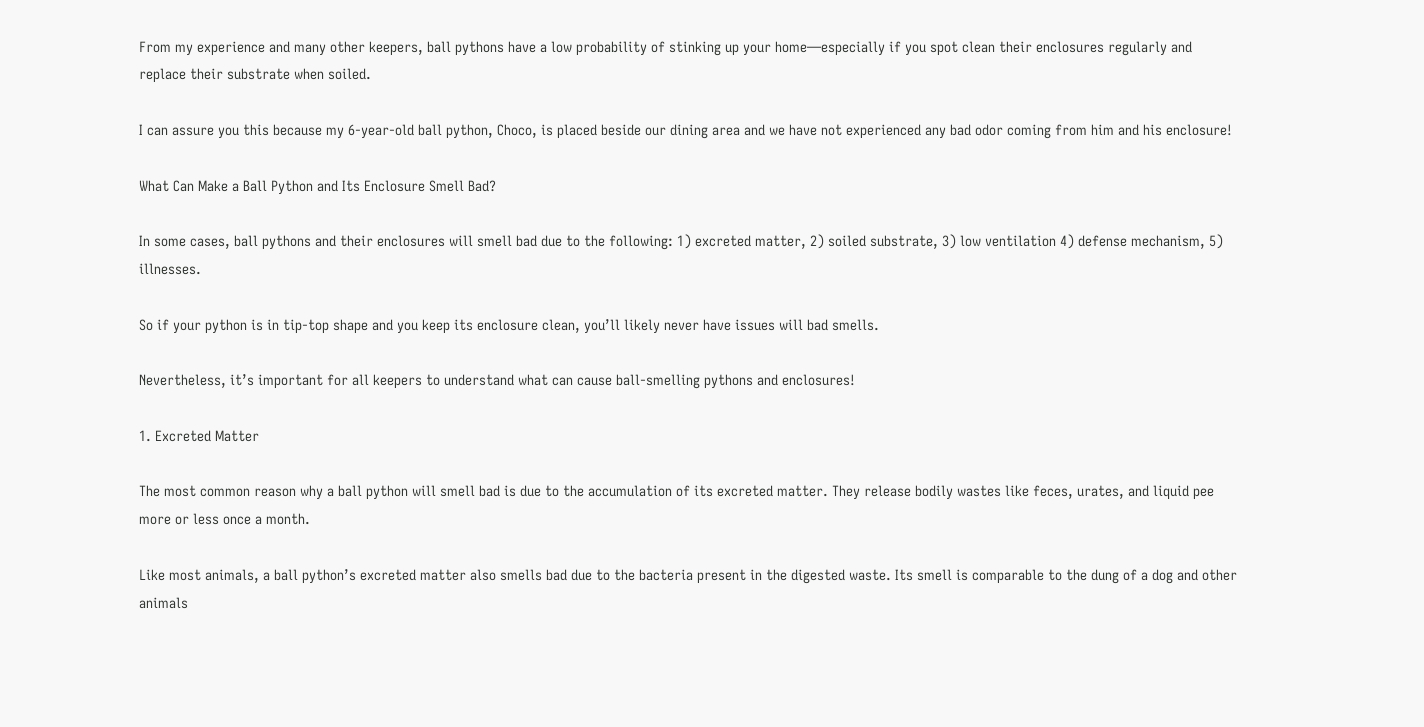From my experience and many other keepers, ball pythons have a low probability of stinking up your home—especially if you spot clean their enclosures regularly and replace their substrate when soiled.

I can assure you this because my 6-year-old ball python, Choco, is placed beside our dining area and we have not experienced any bad odor coming from him and his enclosure!

What Can Make a Ball Python and Its Enclosure Smell Bad?

In some cases, ball pythons and their enclosures will smell bad due to the following: 1) excreted matter, 2) soiled substrate, 3) low ventilation 4) defense mechanism, 5) illnesses.

So if your python is in tip-top shape and you keep its enclosure clean, you’ll likely never have issues will bad smells.

Nevertheless, it’s important for all keepers to understand what can cause ball-smelling pythons and enclosures!

1. Excreted Matter

The most common reason why a ball python will smell bad is due to the accumulation of its excreted matter. They release bodily wastes like feces, urates, and liquid pee more or less once a month.

Like most animals, a ball python’s excreted matter also smells bad due to the bacteria present in the digested waste. Its smell is comparable to the dung of a dog and other animals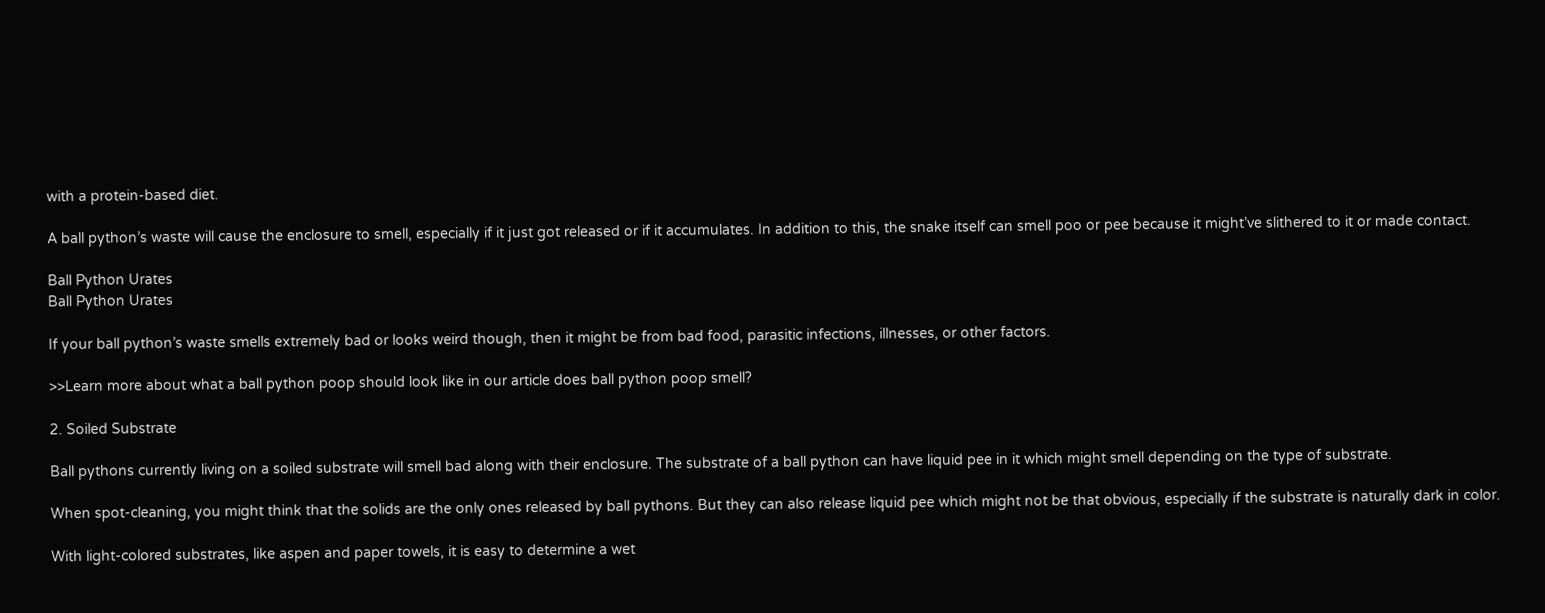with a protein-based diet.

A ball python’s waste will cause the enclosure to smell, especially if it just got released or if it accumulates. In addition to this, the snake itself can smell poo or pee because it might’ve slithered to it or made contact.

Ball Python Urates
Ball Python Urates

If your ball python’s waste smells extremely bad or looks weird though, then it might be from bad food, parasitic infections, illnesses, or other factors.

>>Learn more about what a ball python poop should look like in our article does ball python poop smell?

2. Soiled Substrate

Ball pythons currently living on a soiled substrate will smell bad along with their enclosure. The substrate of a ball python can have liquid pee in it which might smell depending on the type of substrate.

When spot-cleaning, you might think that the solids are the only ones released by ball pythons. But they can also release liquid pee which might not be that obvious, especially if the substrate is naturally dark in color.

With light-colored substrates, like aspen and paper towels, it is easy to determine a wet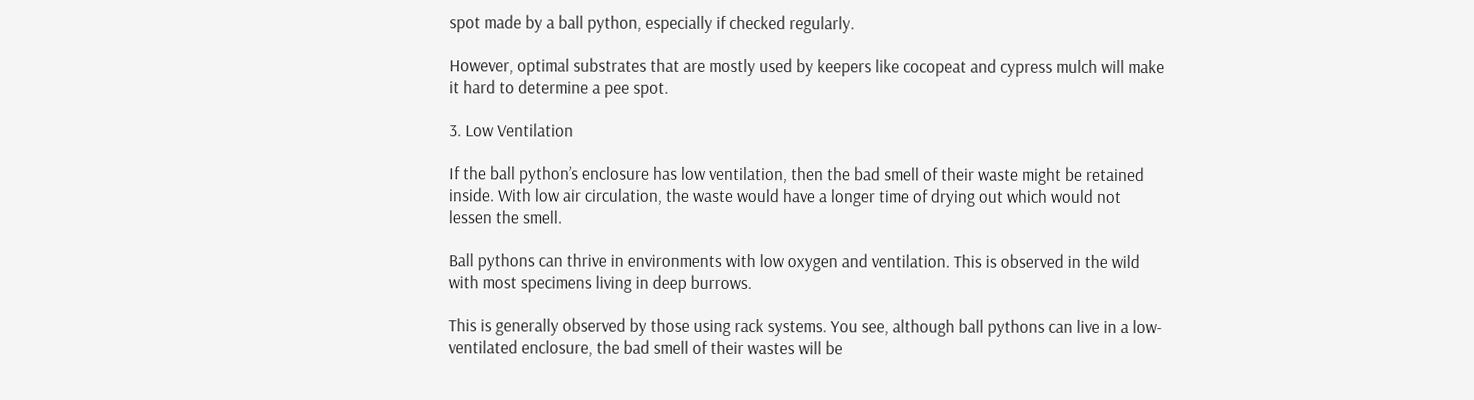spot made by a ball python, especially if checked regularly.

However, optimal substrates that are mostly used by keepers like cocopeat and cypress mulch will make it hard to determine a pee spot.

3. Low Ventilation

If the ball python’s enclosure has low ventilation, then the bad smell of their waste might be retained inside. With low air circulation, the waste would have a longer time of drying out which would not lessen the smell.

Ball pythons can thrive in environments with low oxygen and ventilation. This is observed in the wild with most specimens living in deep burrows.

This is generally observed by those using rack systems. You see, although ball pythons can live in a low-ventilated enclosure, the bad smell of their wastes will be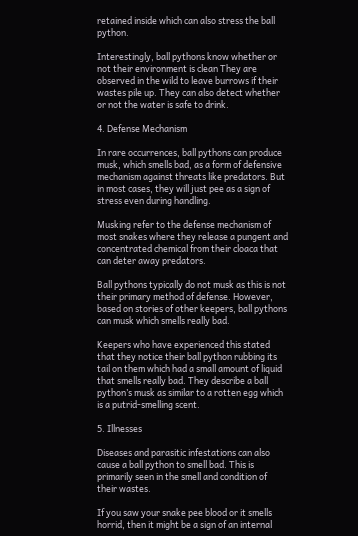retained inside which can also stress the ball python.

Interestingly, ball pythons know whether or not their environment is clean They are observed in the wild to leave burrows if their wastes pile up. They can also detect whether or not the water is safe to drink.

4. Defense Mechanism

In rare occurrences, ball pythons can produce musk, which smells bad, as a form of defensive mechanism against threats like predators. But in most cases, they will just pee as a sign of stress even during handling.

Musking refer to the defense mechanism of most snakes where they release a pungent and concentrated chemical from their cloaca that can deter away predators.

Ball pythons typically do not musk as this is not their primary method of defense. However, based on stories of other keepers, ball pythons can musk which smells really bad.

Keepers who have experienced this stated that they notice their ball python rubbing its tail on them which had a small amount of liquid that smells really bad. They describe a ball python’s musk as similar to a rotten egg which is a putrid-smelling scent.

5. Illnesses

Diseases and parasitic infestations can also cause a ball python to smell bad. This is primarily seen in the smell and condition of their wastes.

If you saw your snake pee blood or it smells horrid, then it might be a sign of an internal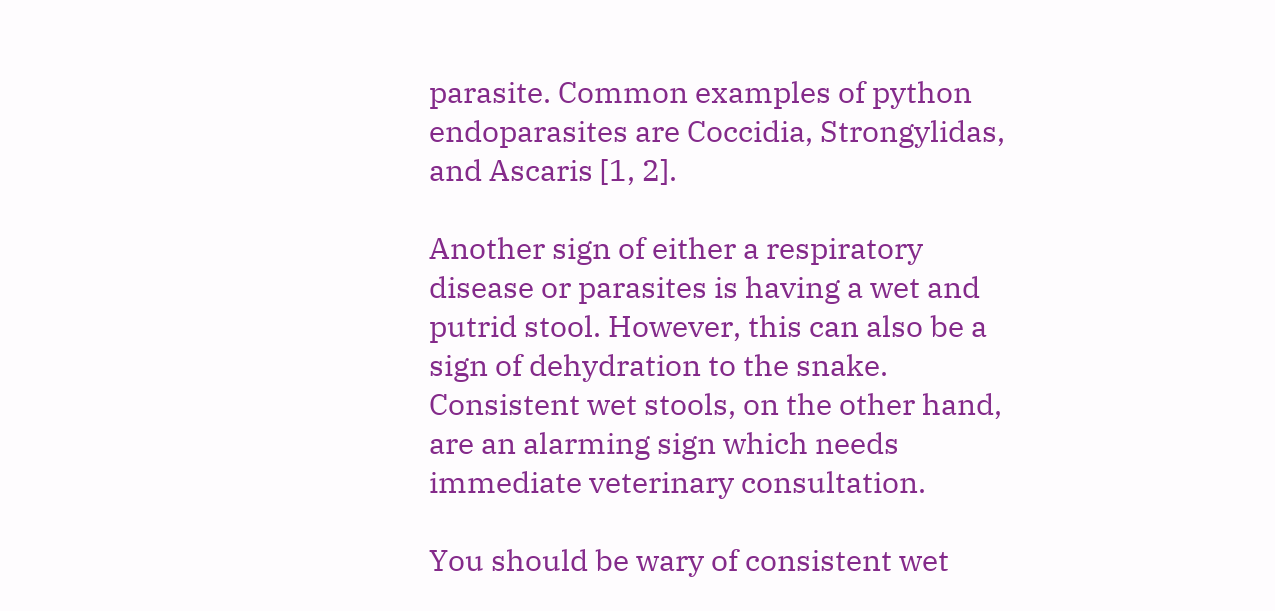parasite. Common examples of python endoparasites are Coccidia, Strongylidas, and Ascaris [1, 2].

Another sign of either a respiratory disease or parasites is having a wet and putrid stool. However, this can also be a sign of dehydration to the snake. Consistent wet stools, on the other hand, are an alarming sign which needs immediate veterinary consultation.

You should be wary of consistent wet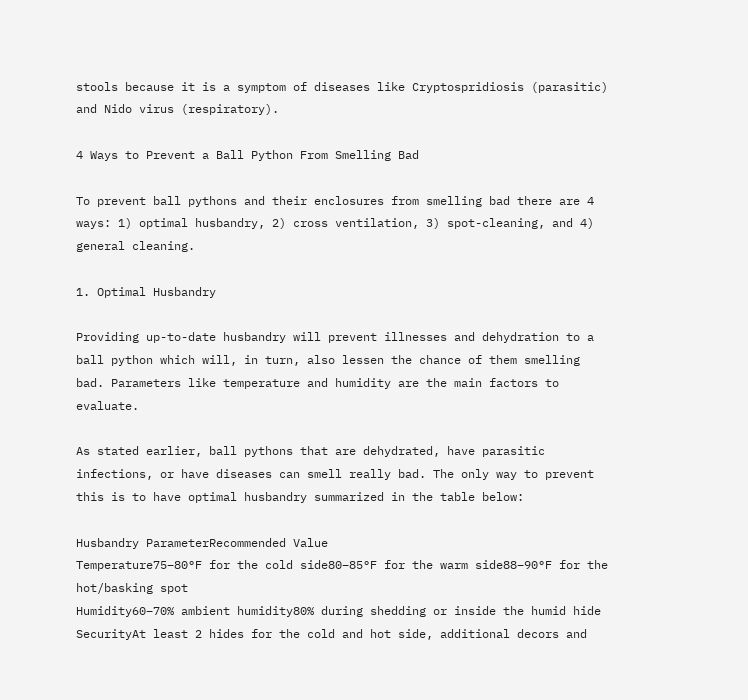stools because it is a symptom of diseases like Cryptospridiosis (parasitic) and Nido virus (respiratory).

4 Ways to Prevent a Ball Python From Smelling Bad

To prevent ball pythons and their enclosures from smelling bad there are 4 ways: 1) optimal husbandry, 2) cross ventilation, 3) spot-cleaning, and 4) general cleaning.

1. Optimal Husbandry

Providing up-to-date husbandry will prevent illnesses and dehydration to a ball python which will, in turn, also lessen the chance of them smelling bad. Parameters like temperature and humidity are the main factors to evaluate.

As stated earlier, ball pythons that are dehydrated, have parasitic infections, or have diseases can smell really bad. The only way to prevent this is to have optimal husbandry summarized in the table below:

Husbandry ParameterRecommended Value
Temperature75–80°F for the cold side80–85°F for the warm side88–90°F for the hot/basking spot
Humidity60–70% ambient humidity80% during shedding or inside the humid hide
SecurityAt least 2 hides for the cold and hot side, additional decors and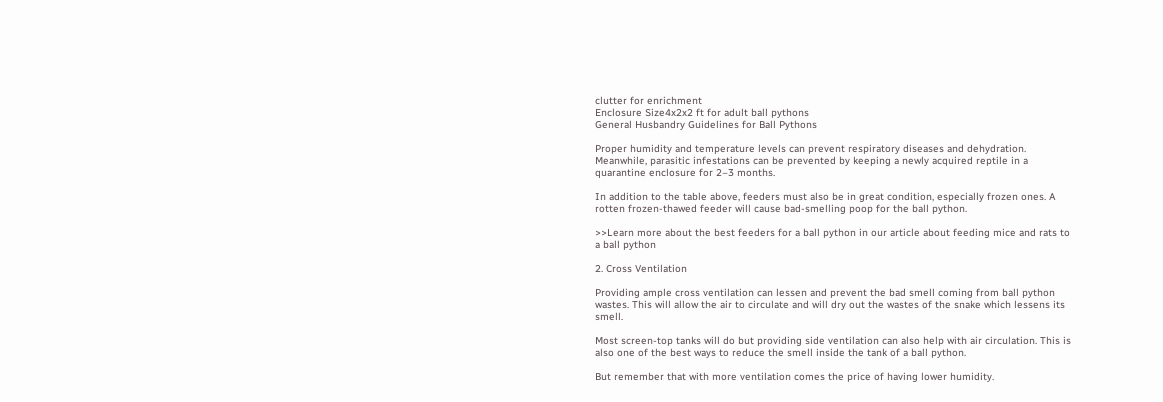clutter for enrichment
Enclosure Size4x2x2 ft for adult ball pythons
General Husbandry Guidelines for Ball Pythons

Proper humidity and temperature levels can prevent respiratory diseases and dehydration. Meanwhile, parasitic infestations can be prevented by keeping a newly acquired reptile in a quarantine enclosure for 2–3 months.

In addition to the table above, feeders must also be in great condition, especially frozen ones. A rotten frozen-thawed feeder will cause bad-smelling poop for the ball python.

>>Learn more about the best feeders for a ball python in our article about feeding mice and rats to a ball python

2. Cross Ventilation

Providing ample cross ventilation can lessen and prevent the bad smell coming from ball python wastes. This will allow the air to circulate and will dry out the wastes of the snake which lessens its smell.

Most screen-top tanks will do but providing side ventilation can also help with air circulation. This is also one of the best ways to reduce the smell inside the tank of a ball python.

But remember that with more ventilation comes the price of having lower humidity.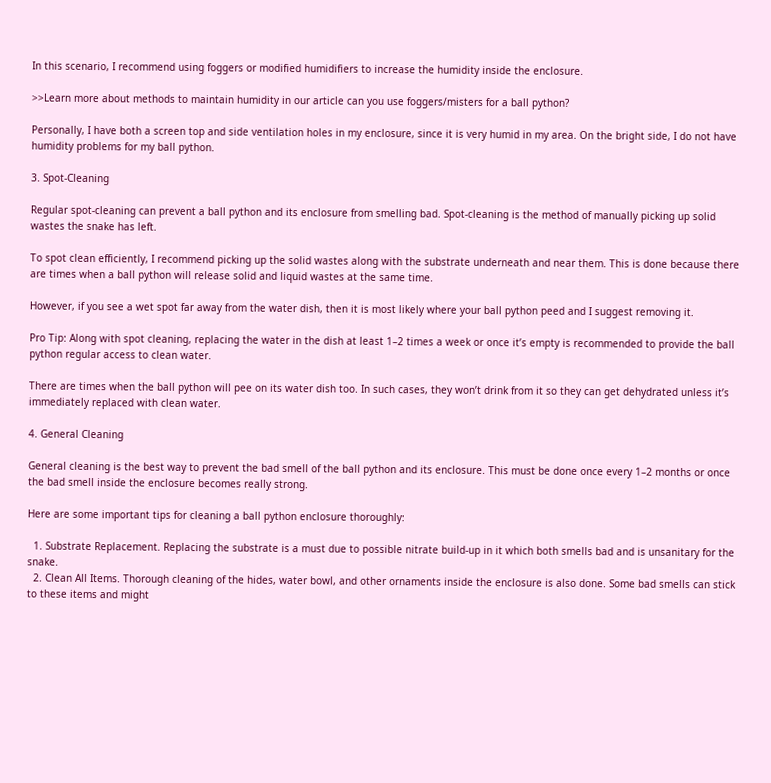In this scenario, I recommend using foggers or modified humidifiers to increase the humidity inside the enclosure.

>>Learn more about methods to maintain humidity in our article can you use foggers/misters for a ball python?

Personally, I have both a screen top and side ventilation holes in my enclosure, since it is very humid in my area. On the bright side, I do not have humidity problems for my ball python.

3. Spot-Cleaning

Regular spot-cleaning can prevent a ball python and its enclosure from smelling bad. Spot-cleaning is the method of manually picking up solid wastes the snake has left.

To spot clean efficiently, I recommend picking up the solid wastes along with the substrate underneath and near them. This is done because there are times when a ball python will release solid and liquid wastes at the same time.

However, if you see a wet spot far away from the water dish, then it is most likely where your ball python peed and I suggest removing it.

Pro Tip: Along with spot cleaning, replacing the water in the dish at least 1–2 times a week or once it’s empty is recommended to provide the ball python regular access to clean water.

There are times when the ball python will pee on its water dish too. In such cases, they won’t drink from it so they can get dehydrated unless it’s immediately replaced with clean water.

4. General Cleaning

General cleaning is the best way to prevent the bad smell of the ball python and its enclosure. This must be done once every 1–2 months or once the bad smell inside the enclosure becomes really strong.

Here are some important tips for cleaning a ball python enclosure thoroughly:

  1. Substrate Replacement. Replacing the substrate is a must due to possible nitrate build-up in it which both smells bad and is unsanitary for the snake.
  2. Clean All Items. Thorough cleaning of the hides, water bowl, and other ornaments inside the enclosure is also done. Some bad smells can stick to these items and might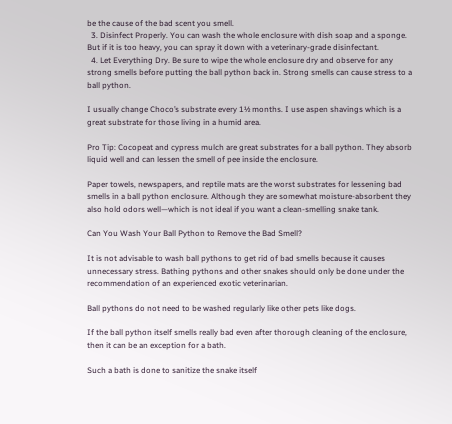be the cause of the bad scent you smell.
  3. Disinfect Properly. You can wash the whole enclosure with dish soap and a sponge. But if it is too heavy, you can spray it down with a veterinary-grade disinfectant.
  4. Let Everything Dry. Be sure to wipe the whole enclosure dry and observe for any strong smells before putting the ball python back in. Strong smells can cause stress to a ball python.

I usually change Choco’s substrate every 1½ months. I use aspen shavings which is a great substrate for those living in a humid area.

Pro Tip: Cocopeat and cypress mulch are great substrates for a ball python. They absorb liquid well and can lessen the smell of pee inside the enclosure.

Paper towels, newspapers, and reptile mats are the worst substrates for lessening bad smells in a ball python enclosure. Although they are somewhat moisture-absorbent they also hold odors well—which is not ideal if you want a clean-smelling snake tank.

Can You Wash Your Ball Python to Remove the Bad Smell?

It is not advisable to wash ball pythons to get rid of bad smells because it causes unnecessary stress. Bathing pythons and other snakes should only be done under the recommendation of an experienced exotic veterinarian.

Ball pythons do not need to be washed regularly like other pets like dogs.

If the ball python itself smells really bad even after thorough cleaning of the enclosure, then it can be an exception for a bath.

Such a bath is done to sanitize the snake itself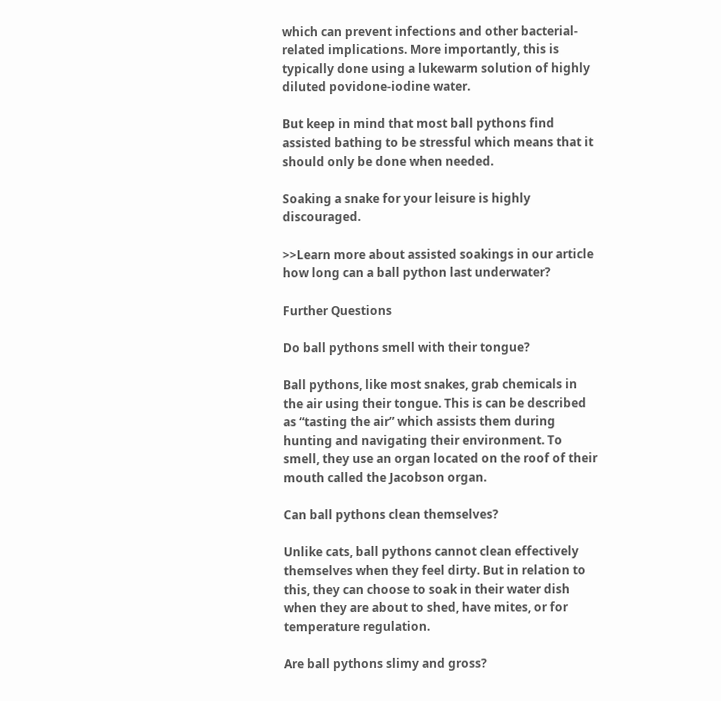which can prevent infections and other bacterial-related implications. More importantly, this is typically done using a lukewarm solution of highly diluted povidone-iodine water.

But keep in mind that most ball pythons find assisted bathing to be stressful which means that it should only be done when needed.

Soaking a snake for your leisure is highly discouraged.

>>Learn more about assisted soakings in our article how long can a ball python last underwater?

Further Questions

Do ball pythons smell with their tongue?

Ball pythons, like most snakes, grab chemicals in the air using their tongue. This is can be described as “tasting the air” which assists them during hunting and navigating their environment. To smell, they use an organ located on the roof of their mouth called the Jacobson organ.

Can ball pythons clean themselves?

Unlike cats, ball pythons cannot clean effectively themselves when they feel dirty. But in relation to this, they can choose to soak in their water dish when they are about to shed, have mites, or for temperature regulation.

Are ball pythons slimy and gross?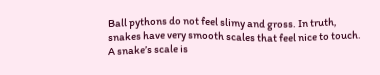Ball pythons do not feel slimy and gross. In truth, snakes have very smooth scales that feel nice to touch. A snake’s scale is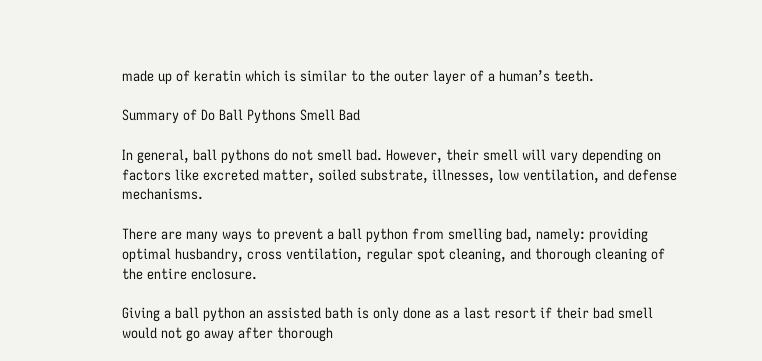made up of keratin which is similar to the outer layer of a human’s teeth.

Summary of Do Ball Pythons Smell Bad

In general, ball pythons do not smell bad. However, their smell will vary depending on factors like excreted matter, soiled substrate, illnesses, low ventilation, and defense mechanisms.

There are many ways to prevent a ball python from smelling bad, namely: providing optimal husbandry, cross ventilation, regular spot cleaning, and thorough cleaning of the entire enclosure.

Giving a ball python an assisted bath is only done as a last resort if their bad smell would not go away after thorough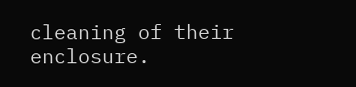cleaning of their enclosure.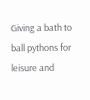Giving a bath to ball pythons for leisure and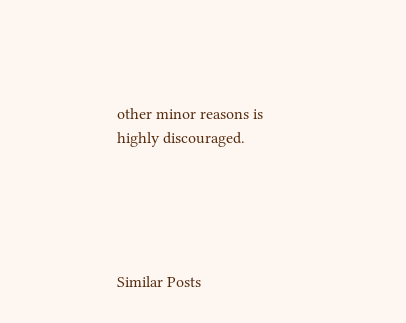other minor reasons is highly discouraged.





Similar Posts